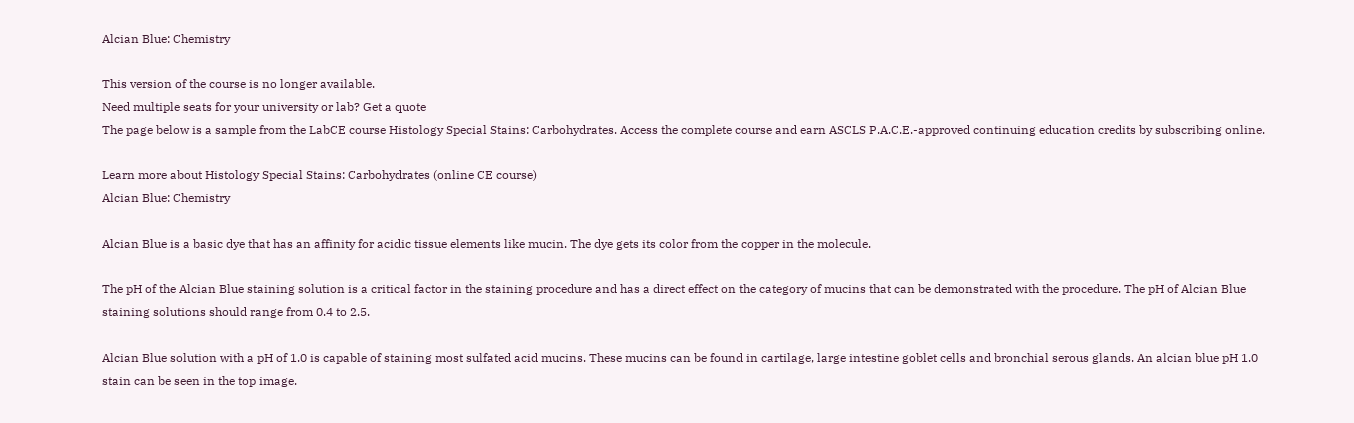Alcian Blue: Chemistry

This version of the course is no longer available.
Need multiple seats for your university or lab? Get a quote
The page below is a sample from the LabCE course Histology Special Stains: Carbohydrates. Access the complete course and earn ASCLS P.A.C.E.-approved continuing education credits by subscribing online.

Learn more about Histology Special Stains: Carbohydrates (online CE course)
Alcian Blue: Chemistry

Alcian Blue is a basic dye that has an affinity for acidic tissue elements like mucin. The dye gets its color from the copper in the molecule.

The pH of the Alcian Blue staining solution is a critical factor in the staining procedure and has a direct effect on the category of mucins that can be demonstrated with the procedure. The pH of Alcian Blue staining solutions should range from 0.4 to 2.5.

Alcian Blue solution with a pH of 1.0 is capable of staining most sulfated acid mucins. These mucins can be found in cartilage, large intestine goblet cells and bronchial serous glands. An alcian blue pH 1.0 stain can be seen in the top image.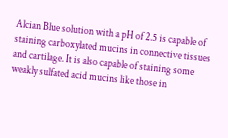Alcian Blue solution with a pH of 2.5 is capable of staining carboxylated mucins in connective tissues and cartilage. It is also capable of staining some weakly sulfated acid mucins like those in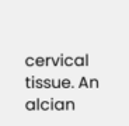cervical tissue. An alcian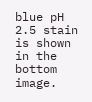blue pH 2.5 stain is shown in the bottom image.